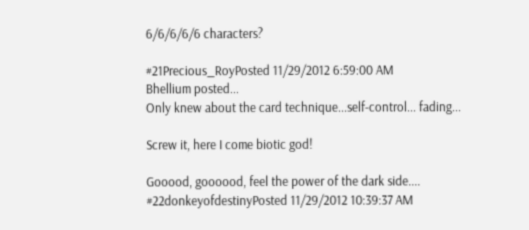6/6/6/6/6 characters?

#21Precious_RoyPosted 11/29/2012 6:59:00 AM
Bhellium posted...
Only knew about the card technique...self-control... fading...

Screw it, here I come biotic god!

Gooood, goooood, feel the power of the dark side....
#22donkeyofdestinyPosted 11/29/2012 10:39:37 AM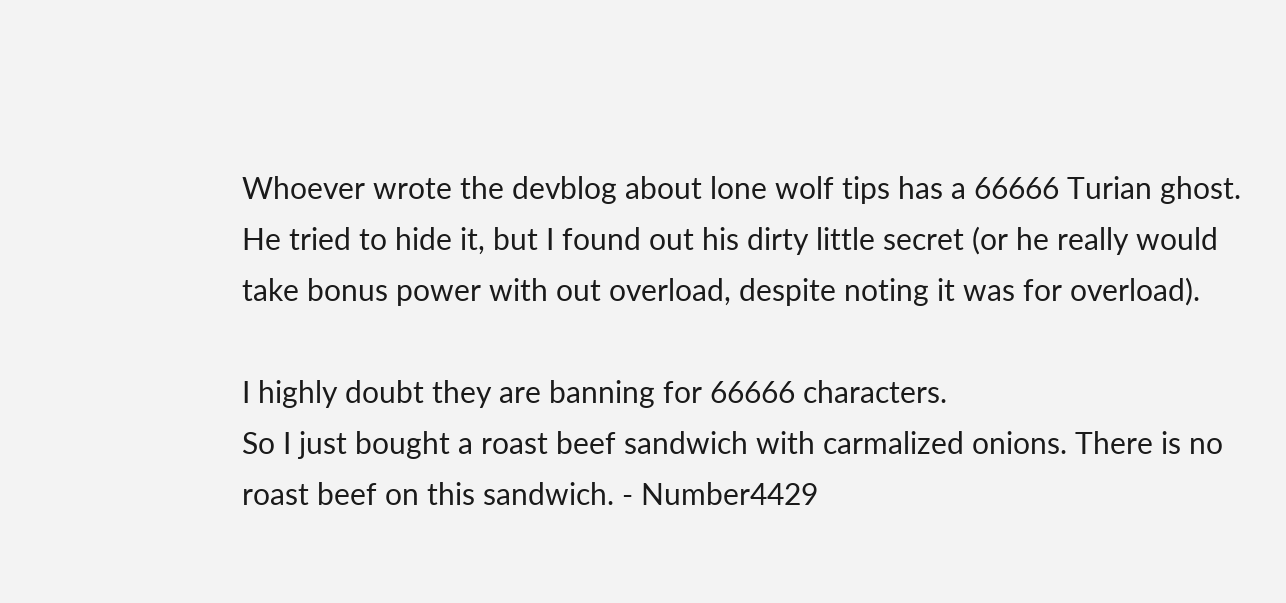Whoever wrote the devblog about lone wolf tips has a 66666 Turian ghost. He tried to hide it, but I found out his dirty little secret (or he really would take bonus power with out overload, despite noting it was for overload).

I highly doubt they are banning for 66666 characters.
So I just bought a roast beef sandwich with carmalized onions. There is no roast beef on this sandwich. - Number4429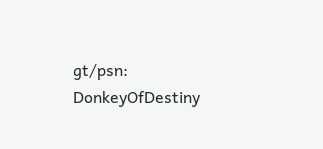gt/psn: DonkeyOfDestiny